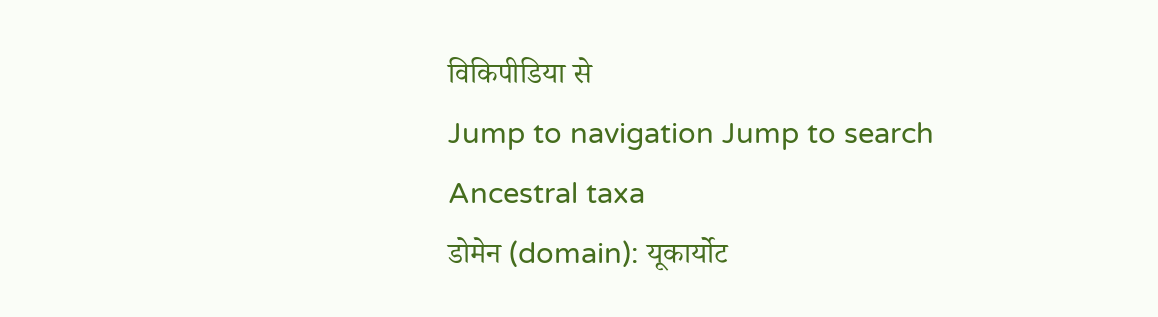विकिपीडिया से
Jump to navigation Jump to search
Ancestral taxa
डोमेन (domain): यूकार्योट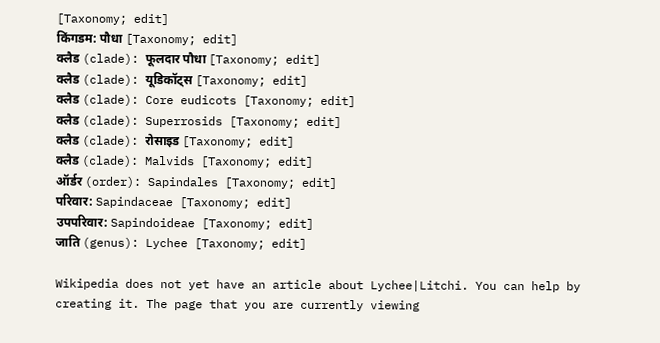[Taxonomy; edit]
किंगडम: पौधा [Taxonomy; edit]
क्लैड (clade): फूलदार पौधा [Taxonomy; edit]
क्लैड (clade): यूडिकॉट्स [Taxonomy; edit]
क्लैड (clade): Core eudicots [Taxonomy; edit]
क्लैड (clade): Superrosids [Taxonomy; edit]
क्लैड (clade): रोसाइड [Taxonomy; edit]
क्लैड (clade): Malvids [Taxonomy; edit]
ऑर्डर (order): Sapindales [Taxonomy; edit]
परिवार: Sapindaceae [Taxonomy; edit]
उपपरिवार: Sapindoideae [Taxonomy; edit]
जाति (genus): Lychee [Taxonomy; edit]

Wikipedia does not yet have an article about Lychee|Litchi. You can help by creating it. The page that you are currently viewing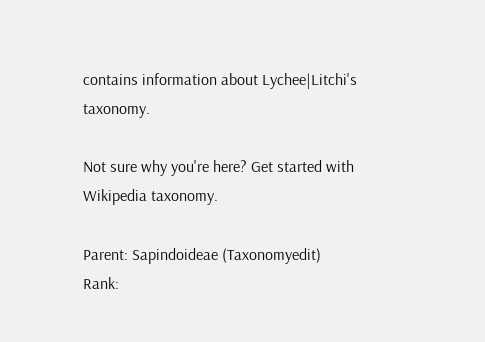contains information about Lychee|Litchi's taxonomy.

Not sure why you're here? Get started with Wikipedia taxonomy.

Parent: Sapindoideae (Taxonomyedit)
Rank: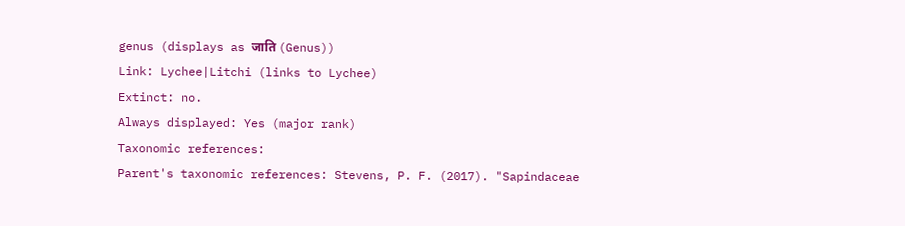genus (displays as जाति (Genus))
Link: Lychee|Litchi (links to Lychee)
Extinct: no.
Always displayed: Yes (major rank)
Taxonomic references:
Parent's taxonomic references: Stevens, P. F. (2017). "Sapindaceae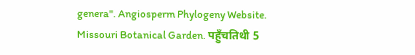genera". Angiosperm Phylogeny Website. Missouri Botanical Garden. पहुँचतिथी 5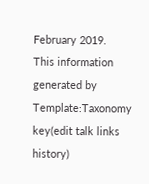February 2019.
This information generated by Template:Taxonomy key(edit talk links history)